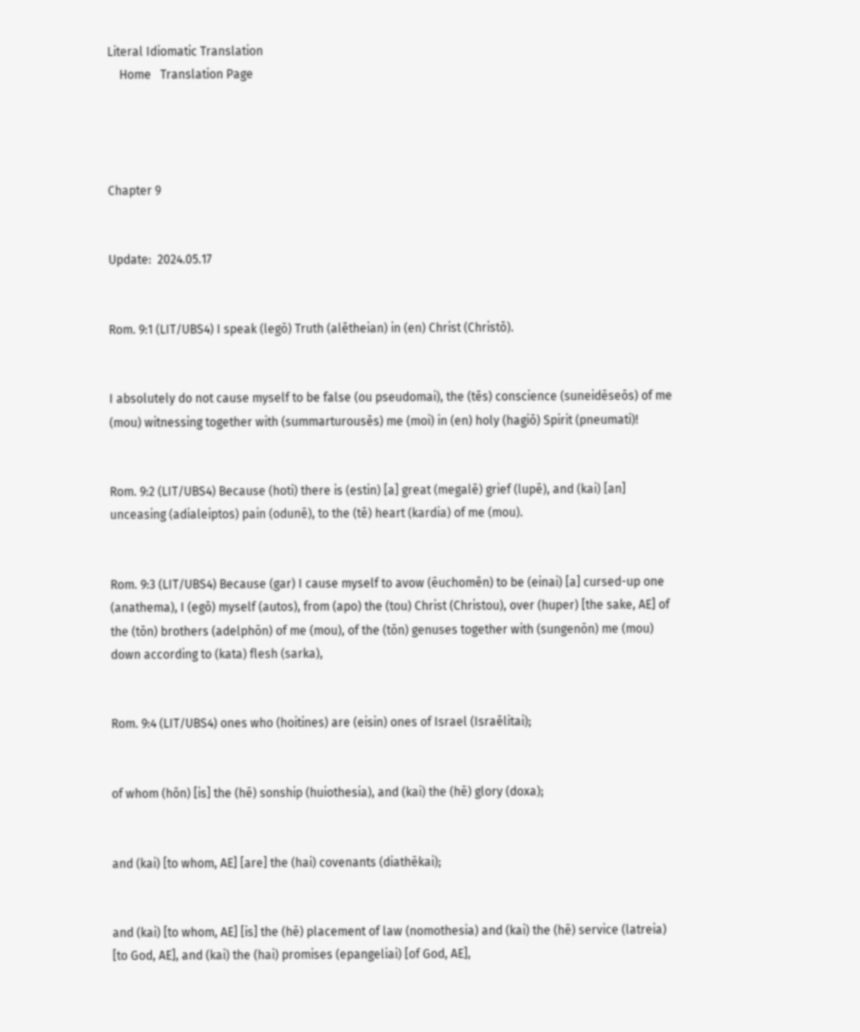Literal Idiomatic Translation
    Home   Translation Page




Chapter 9


Update:  2024.05.17


Rom. 9:1 (LIT/UBS4) I speak (legō) Truth (alētheian) in (en) Christ (Christō).


I absolutely do not cause myself to be false (ou pseudomai), the (tēs) conscience (suneidēseōs) of me (mou) witnessing together with (summarturousēs) me (moi) in (en) holy (hagiō) Spirit (pneumati)!


Rom. 9:2 (LIT/UBS4) Because (hoti) there is (estin) [a] great (megalē) grief (lupē), and (kai) [an] unceasing (adialeiptos) pain (odunē), to the (tē) heart (kardia) of me (mou).


Rom. 9:3 (LIT/UBS4) Because (gar) I cause myself to avow (ēuchomēn) to be (einai) [a] cursed-up one (anathema), I (egō) myself (autos), from (apo) the (tou) Christ (Christou), over (huper) [the sake, AE] of the (tōn) brothers (adelphōn) of me (mou), of the (tōn) genuses together with (sungenōn) me (mou) down according to (kata) flesh (sarka),


Rom. 9:4 (LIT/UBS4) ones who (hoitines) are (eisin) ones of Israel (Israēlitai);


of whom (hōn) [is] the (hē) sonship (huiothesia), and (kai) the (hē) glory (doxa);


and (kai) [to whom, AE] [are] the (hai) covenants (diathēkai);


and (kai) [to whom, AE] [is] the (hē) placement of law (nomothesia) and (kai) the (hē) service (latreia) [to God, AE], and (kai) the (hai) promises (epangeliai) [of God, AE],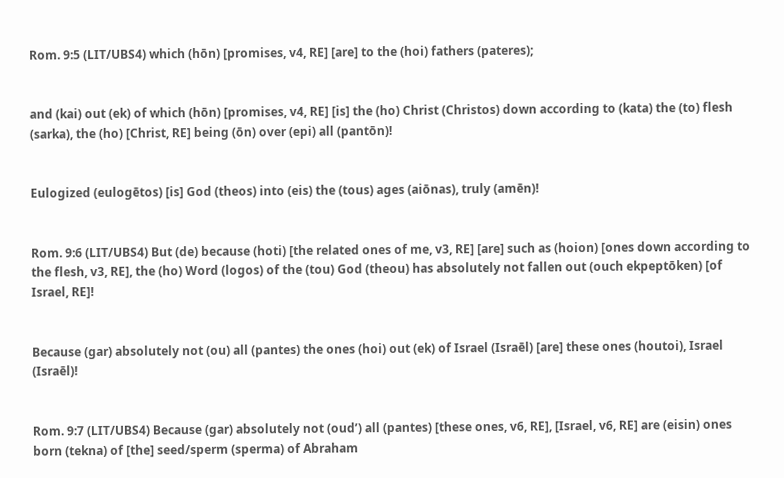Rom. 9:5 (LIT/UBS4) which (hōn) [promises, v4, RE] [are] to the (hoi) fathers (pateres);


and (kai) out (ek) of which (hōn) [promises, v4, RE] [is] the (ho) Christ (Christos) down according to (kata) the (to) flesh (sarka), the (ho) [Christ, RE] being (ōn) over (epi) all (pantōn)!


Eulogized (eulogētos) [is] God (theos) into (eis) the (tous) ages (aiōnas), truly (amēn)!


Rom. 9:6 (LIT/UBS4) But (de) because (hoti) [the related ones of me, v3, RE] [are] such as (hoion) [ones down according to the flesh, v3, RE], the (ho) Word (logos) of the (tou) God (theou) has absolutely not fallen out (ouch ekpeptōken) [of Israel, RE]!


Because (gar) absolutely not (ou) all (pantes) the ones (hoi) out (ek) of Israel (Israēl) [are] these ones (houtoi), Israel (Israēl)!


Rom. 9:7 (LIT/UBS4) Because (gar) absolutely not (oud’) all (pantes) [these ones, v6, RE], [Israel, v6, RE] are (eisin) ones born (tekna) of [the] seed/sperm (sperma) of Abraham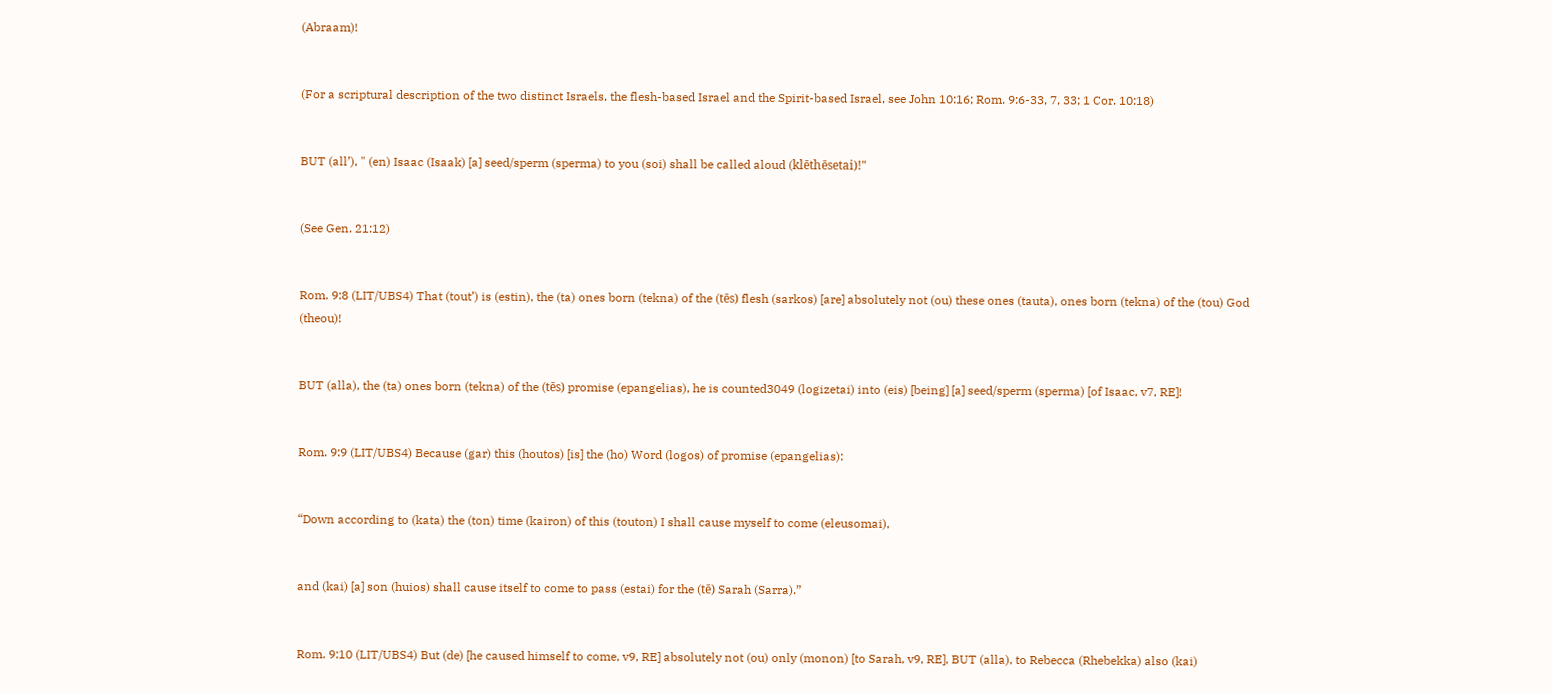(Abraam)!


(For a scriptural description of the two distinct Israels, the flesh-based Israel and the Spirit-based Israel, see John 10:16; Rom. 9:6-33, 7, 33; 1 Cor. 10:18)


BUT (all’), " (en) Isaac (Isaak) [a] seed/sperm (sperma) to you (soi) shall be called aloud (klēthēsetai)!"


(See Gen. 21:12)


Rom. 9:8 (LIT/UBS4) That (tout’) is (estin), the (ta) ones born (tekna) of the (tēs) flesh (sarkos) [are] absolutely not (ou) these ones (tauta), ones born (tekna) of the (tou) God (theou)!


BUT (alla), the (ta) ones born (tekna) of the (tēs) promise (epangelias), he is counted3049 (logizetai) into (eis) [being] [a] seed/sperm (sperma) [of Isaac, v7, RE]!


Rom. 9:9 (LIT/UBS4) Because (gar) this (houtos) [is] the (ho) Word (logos) of promise (epangelias):


“Down according to (kata) the (ton) time (kairon) of this (touton) I shall cause myself to come (eleusomai),


and (kai) [a] son (huios) shall cause itself to come to pass (estai) for the (tē) Sarah (Sarra).”


Rom. 9:10 (LIT/UBS4) But (de) [he caused himself to come, v9, RE] absolutely not (ou) only (monon) [to Sarah, v9, RE], BUT (alla), to Rebecca (Rhebekka) also (kai)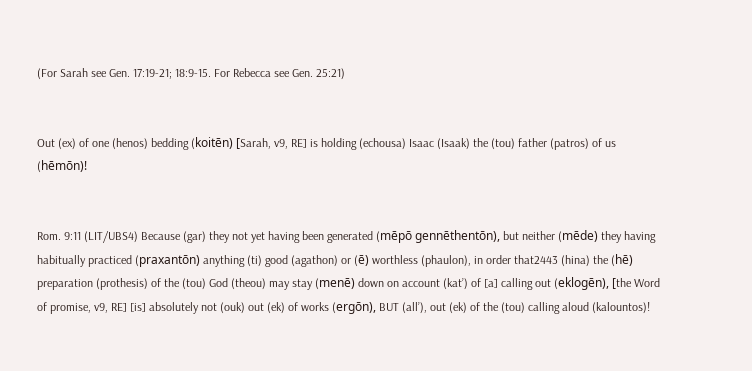(For Sarah see Gen. 17:19-21; 18:9-15. For Rebecca see Gen. 25:21)


Out (ex) of one (henos) bedding (koitēn) [Sarah, v9, RE] is holding (echousa) Isaac (Isaak) the (tou) father (patros) of us (hēmōn)!


Rom. 9:11 (LIT/UBS4) Because (gar) they not yet having been generated (mēpō gennēthentōn), but neither (mēde) they having habitually practiced (praxantōn) anything (ti) good (agathon) or (ē) worthless (phaulon), in order that2443 (hina) the (hē) preparation (prothesis) of the (tou) God (theou) may stay (menē) down on account (kat’) of [a] calling out (eklogēn), [the Word of promise, v9, RE] [is] absolutely not (ouk) out (ek) of works (ergōn), BUT (all’), out (ek) of the (tou) calling aloud (kalountos)!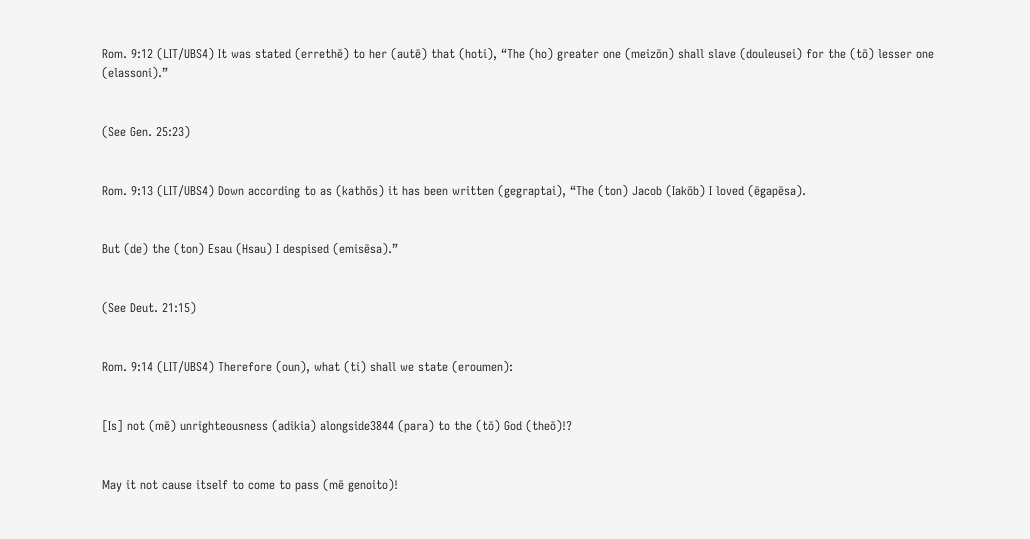Rom. 9:12 (LIT/UBS4) It was stated (errethē) to her (autē) that (hoti), “The (ho) greater one (meizōn) shall slave (douleusei) for the (tō) lesser one (elassoni).”


(See Gen. 25:23)


Rom. 9:13 (LIT/UBS4) Down according to as (kathōs) it has been written (gegraptai), “The (ton) Jacob (Iakōb) I loved (ēgapēsa).


But (de) the (ton) Esau (Hsau) I despised (emisēsa).”


(See Deut. 21:15)


Rom. 9:14 (LIT/UBS4) Therefore (oun), what (ti) shall we state (eroumen):


[Is] not (mē) unrighteousness (adikia) alongside3844 (para) to the (tō) God (theō)!?


May it not cause itself to come to pass (mē genoito)!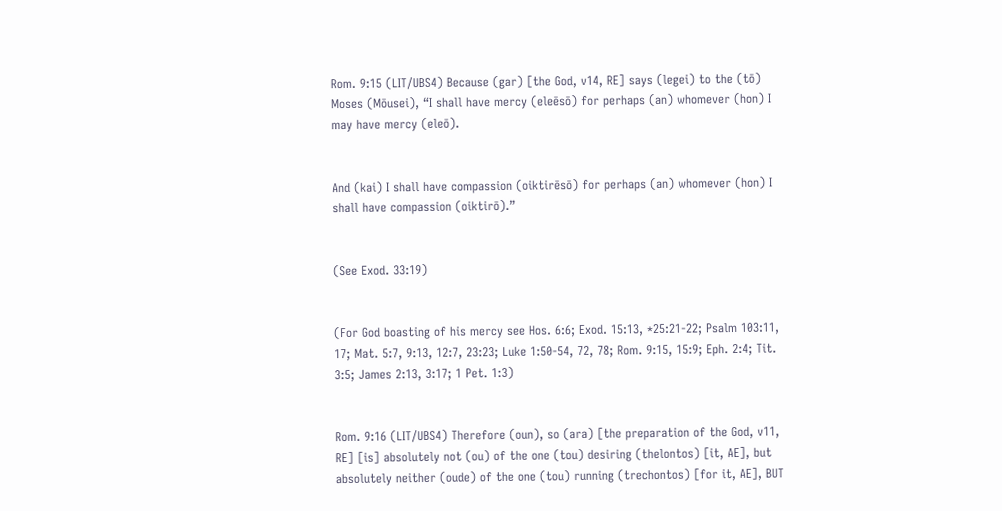Rom. 9:15 (LIT/UBS4) Because (gar) [the God, v14, RE] says (legei) to the (tō) Moses (Mōusei), “I shall have mercy (eleēsō) for perhaps (an) whomever (hon) I may have mercy (eleō).


And (kai) I shall have compassion (oiktirēsō) for perhaps (an) whomever (hon) I shall have compassion (oiktirō).”


(See Exod. 33:19)


(For God boasting of his mercy see Hos. 6:6; Exod. 15:13, *25:21-22; Psalm 103:11, 17; Mat. 5:7, 9:13, 12:7, 23:23; Luke 1:50-54, 72, 78; Rom. 9:15, 15:9; Eph. 2:4; Tit. 3:5; James 2:13, 3:17; 1 Pet. 1:3)


Rom. 9:16 (LIT/UBS4) Therefore (oun), so (ara) [the preparation of the God, v11, RE] [is] absolutely not (ou) of the one (tou) desiring (thelontos) [it, AE], but absolutely neither (oude) of the one (tou) running (trechontos) [for it, AE], BUT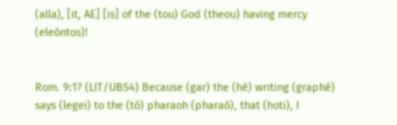(alla), [it, AE] [is] of the (tou) God (theou) having mercy (eleōntos)!


Rom. 9:17 (LIT/UBS4) Because (gar) the (hē) writing (graphē) says (legei) to the (tō) pharaoh (pharaō), that (hoti), I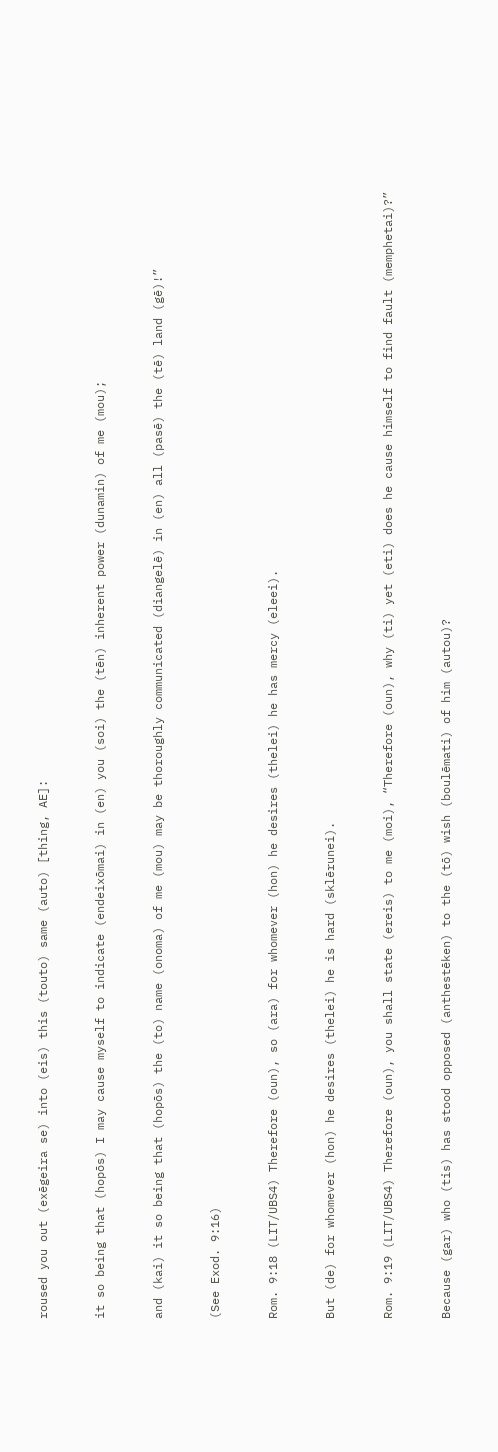roused you out (exēgeira se) into (eis) this (touto) same (auto) [thing, AE]:


it so being that (hopōs) I may cause myself to indicate (endeixōmai) in (en) you (soi) the (tēn) inherent power (dunamin) of me (mou);


and (kai) it so being that (hopōs) the (to) name (onoma) of me (mou) may be thoroughly communicated (diangelē) in (en) all (pasē) the (tē) land (gē)!”


(See Exod. 9:16)


Rom. 9:18 (LIT/UBS4) Therefore (oun), so (ara) for whomever (hon) he desires (thelei) he has mercy (eleei).


But (de) for whomever (hon) he desires (thelei) he is hard (sklērunei).


Rom. 9:19 (LIT/UBS4) Therefore (oun), you shall state (ereis) to me (moi), “Therefore (oun), why (ti) yet (eti) does he cause himself to find fault (memphetai)?”


Because (gar) who (tis) has stood opposed (anthestēken) to the (tō) wish (boulēmati) of him (autou)?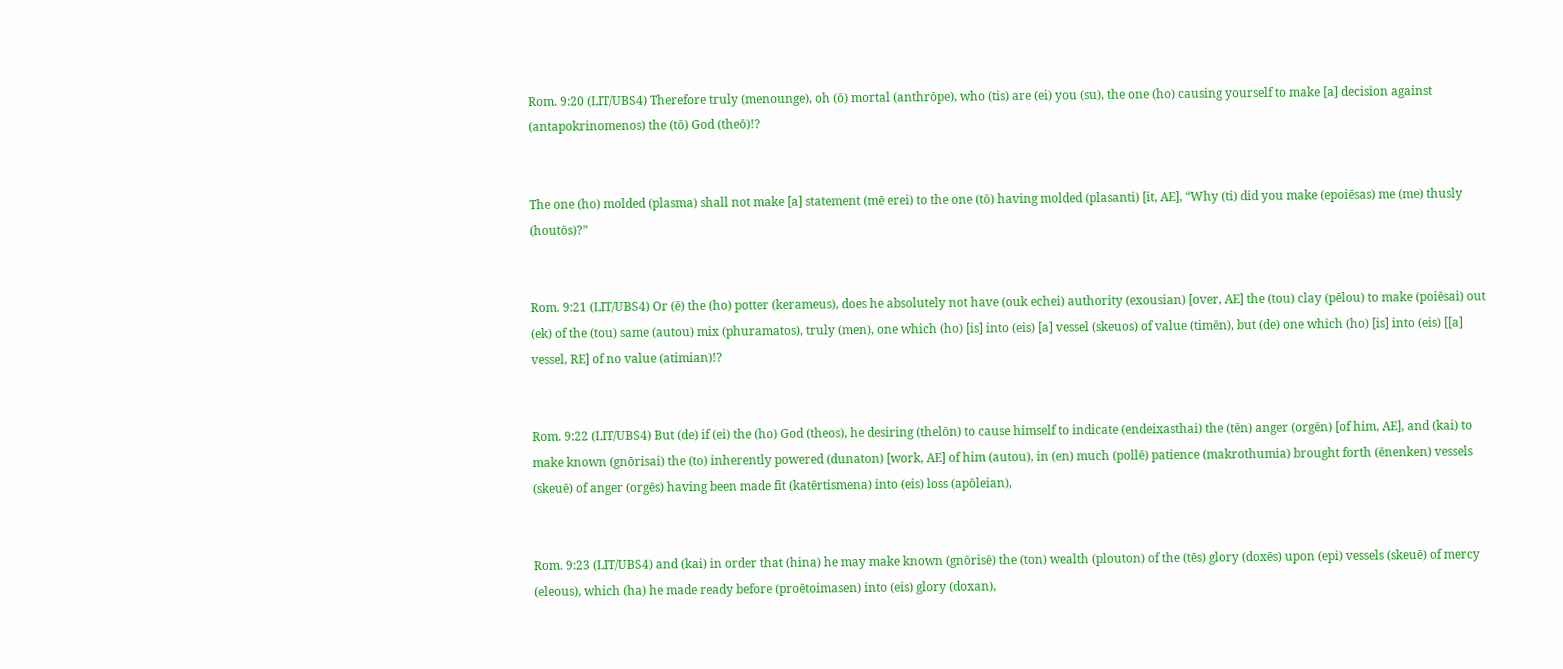Rom. 9:20 (LIT/UBS4) Therefore truly (menounge), oh (ō) mortal (anthrōpe), who (tis) are (ei) you (su), the one (ho) causing yourself to make [a] decision against (antapokrinomenos) the (tō) God (theō)!?


The one (ho) molded (plasma) shall not make [a] statement (mē erei) to the one (tō) having molded (plasanti) [it, AE], “Why (ti) did you make (epoiēsas) me (me) thusly (houtōs)?”


Rom. 9:21 (LIT/UBS4) Or (ē) the (ho) potter (kerameus), does he absolutely not have (ouk echei) authority (exousian) [over, AE] the (tou) clay (pēlou) to make (poiēsai) out (ek) of the (tou) same (autou) mix (phuramatos), truly (men), one which (ho) [is] into (eis) [a] vessel (skeuos) of value (timēn), but (de) one which (ho) [is] into (eis) [[a] vessel, RE] of no value (atimian)!?


Rom. 9:22 (LIT/UBS4) But (de) if (ei) the (ho) God (theos), he desiring (thelōn) to cause himself to indicate (endeixasthai) the (tēn) anger (orgēn) [of him, AE], and (kai) to make known (gnōrisai) the (to) inherently powered (dunaton) [work, AE] of him (autou), in (en) much (pollē) patience (makrothumia) brought forth (ēnenken) vessels (skeuē) of anger (orgēs) having been made fit (katērtismena) into (eis) loss (apōleian),


Rom. 9:23 (LIT/UBS4) and (kai) in order that (hina) he may make known (gnōrisē) the (ton) wealth (plouton) of the (tēs) glory (doxēs) upon (epi) vessels (skeuē) of mercy (eleous), which (ha) he made ready before (proētoimasen) into (eis) glory (doxan),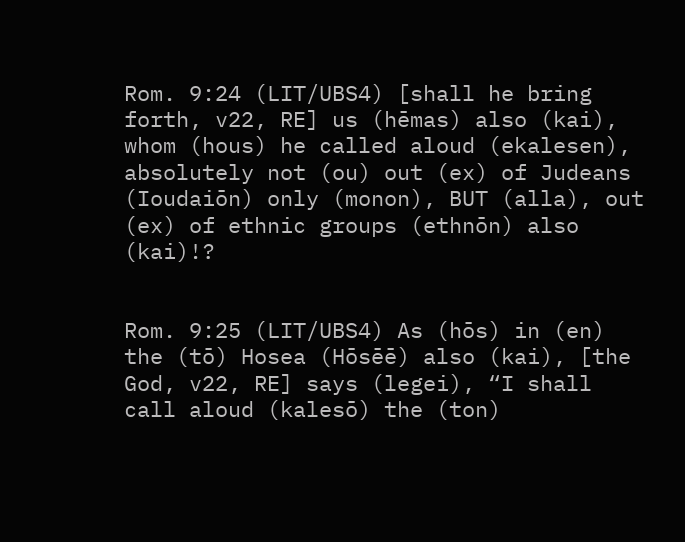Rom. 9:24 (LIT/UBS4) [shall he bring forth, v22, RE] us (hēmas) also (kai), whom (hous) he called aloud (ekalesen), absolutely not (ou) out (ex) of Judeans (Ioudaiōn) only (monon), BUT (alla), out (ex) of ethnic groups (ethnōn) also (kai)!?


Rom. 9:25 (LIT/UBS4) As (hōs) in (en) the (tō) Hosea (Hōsēē) also (kai), [the God, v22, RE] says (legei), “I shall call aloud (kalesō) the (ton)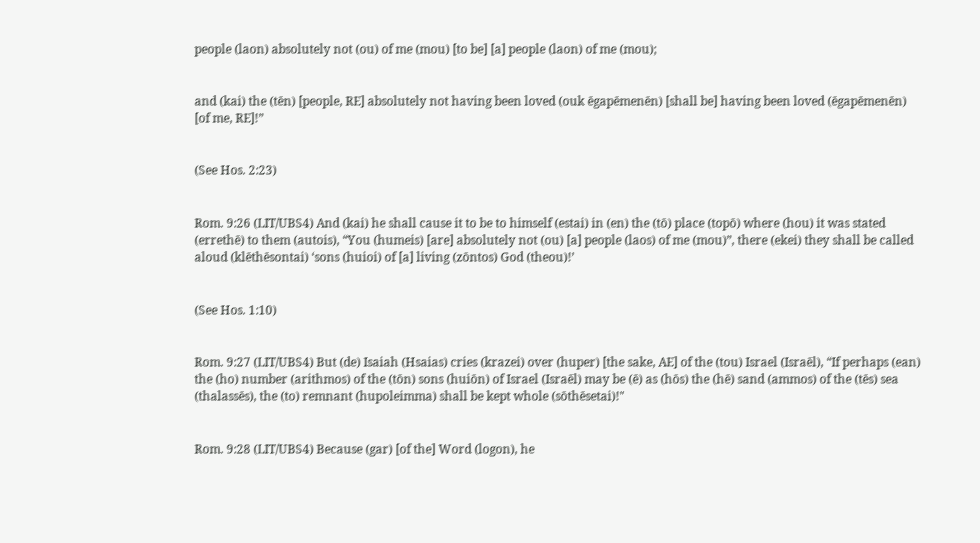people (laon) absolutely not (ou) of me (mou) [to be] [a] people (laon) of me (mou);


and (kai) the (tēn) [people, RE] absolutely not having been loved (ouk ēgapēmenēn) [shall be] having been loved (ēgapēmenēn) [of me, RE]!”


(See Hos. 2:23)


Rom. 9:26 (LIT/UBS4) And (kai) he shall cause it to be to himself (estai) in (en) the (tō) place (topō) where (hou) it was stated (errethē) to them (autois), “You (humeis) [are] absolutely not (ou) [a] people (laos) of me (mou)”, there (ekei) they shall be called aloud (klēthēsontai) ‘sons (huioi) of [a] living (zōntos) God (theou)!’


(See Hos. 1:10)


Rom. 9:27 (LIT/UBS4) But (de) Isaiah (Hsaias) cries (krazei) over (huper) [the sake, AE] of the (tou) Israel (Israēl), “If perhaps (ean) the (ho) number (arithmos) of the (tōn) sons (huiōn) of Israel (Israēl) may be (ē) as (hōs) the (hē) sand (ammos) of the (tēs) sea (thalassēs), the (to) remnant (hupoleimma) shall be kept whole (sōthēsetai)!"


Rom. 9:28 (LIT/UBS4) Because (gar) [of the] Word (logon), he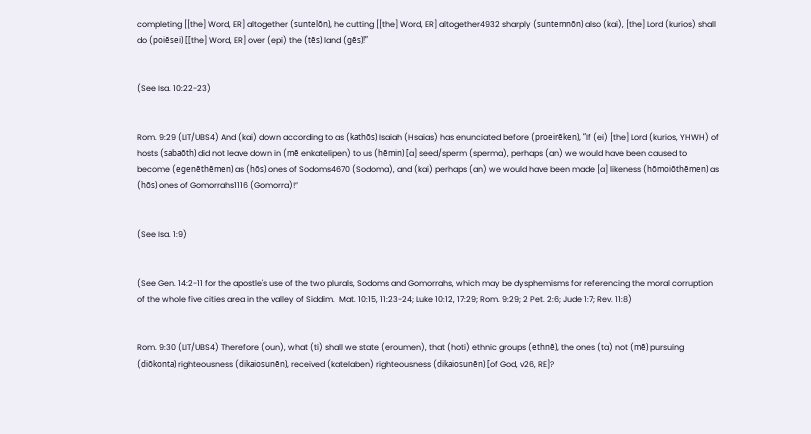completing [[the] Word, ER] altogether (suntelōn), he cutting [[the] Word, ER] altogether4932 sharply (suntemnōn) also (kai), [the] Lord (kurios) shall do (poiēsei) [[the] Word, ER] over (epi) the (tēs) land (gēs)!”


(See Isa. 10:22-23)


Rom. 9:29 (LIT/UBS4) And (kai) down according to as (kathōs) Isaiah (Hsaias) has enunciated before (proeirēken), “If (ei) [the] Lord (kurios, YHWH) of hosts (sabaōth) did not leave down in (mē enkatelipen) to us (hēmin) [a] seed/sperm (sperma), perhaps (an) we would have been caused to become (egenēthēmen) as (hōs) ones of Sodoms4670 (Sodoma), and (kai) perhaps (an) we would have been made [a] likeness (hōmoiōthēmen) as (hōs) ones of Gomorrahs1116 (Gomorra)!”


(See Isa. 1:9)


(See Gen. 14:2-11 for the apostle's use of the two plurals, Sodoms and Gomorrahs, which may be dysphemisms for referencing the moral corruption of the whole five cities area in the valley of Siddim.  Mat. 10:15, 11:23-24; Luke 10:12, 17:29; Rom. 9:29; 2 Pet. 2:6; Jude 1:7; Rev. 11:8)


Rom. 9:30 (LIT/UBS4) Therefore (oun), what (ti) shall we state (eroumen), that (hoti) ethnic groups (ethnē), the ones (ta) not (mē) pursuing (diōkonta) righteousness (dikaiosunēn), received (katelaben) righteousness (dikaiosunēn) [of God, v26, RE]?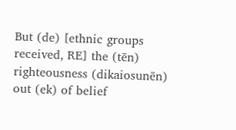But (de) [ethnic groups received, RE] the (tēn) righteousness (dikaiosunēn) out (ek) of belief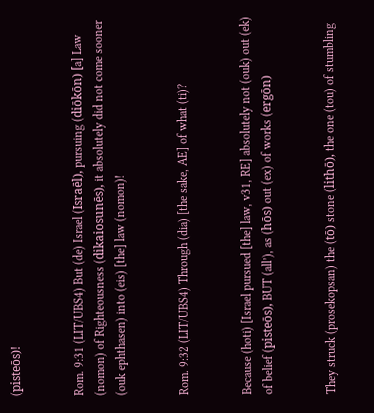(pisteōs)!


Rom. 9:31 (LIT/UBS4) But (de) Israel (Israēl), pursuing (diōkōn) [a] Law (nomon) of Righteousness (dikaiosunēs), it absolutely did not come sooner (ouk ephthasen) into (eis) [the] law (nomon)!


Rom. 9:32 (LIT/UBS4) Through (dia) [the sake, AE] of what (ti)?


Because (hoti) [Israel pursued [the] law, v31, RE] absolutely not (ouk) out (ek) of belief (pisteōs), BUT (all’), as (hōs) out (ex) of works (ergōn)


They struck (prosekopsan) the (tō) stone (lithō), the one (tou) of stumbling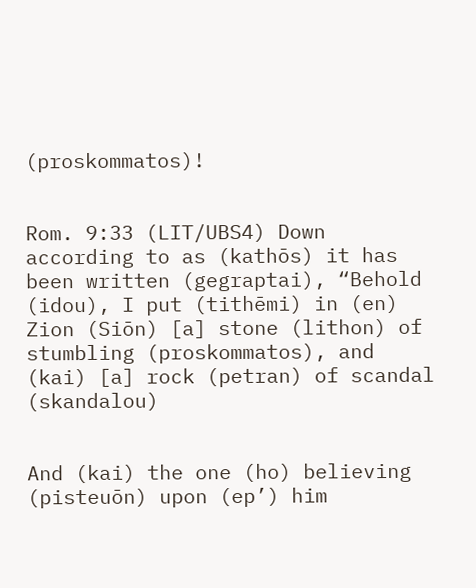(proskommatos)!


Rom. 9:33 (LIT/UBS4) Down according to as (kathōs) it has been written (gegraptai), “Behold (idou), I put (tithēmi) in (en) Zion (Siōn) [a] stone (lithon) of stumbling (proskommatos), and (kai) [a] rock (petran) of scandal (skandalou)


And (kai) the one (ho) believing (pisteuōn) upon (ep’) him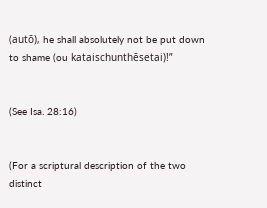(autō), he shall absolutely not be put down to shame (ou kataischunthēsetai)!”


(See Isa. 28:16)


(For a scriptural description of the two distinct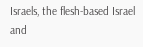Israels, the flesh-based Israel and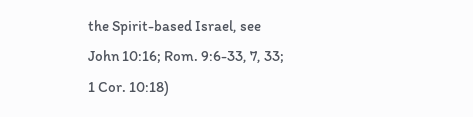the Spirit-based Israel, see John 10:16; Rom. 9:6-33, 7, 33; 1 Cor. 10:18)